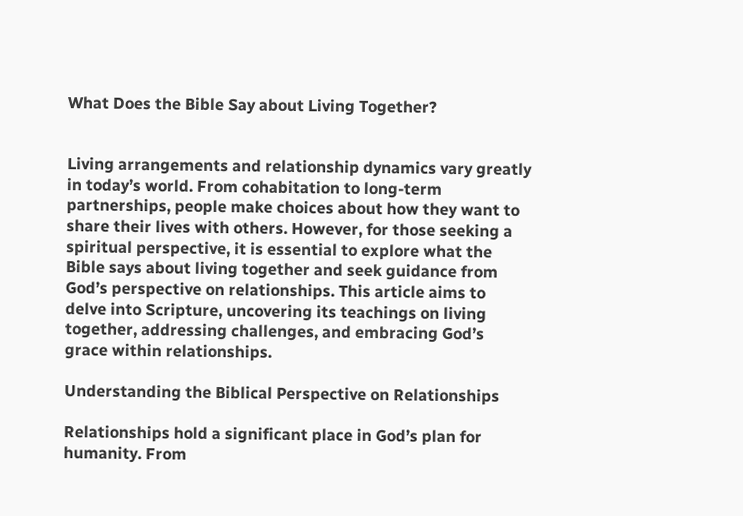What Does the Bible Say about Living Together?


Living arrangements and relationship dynamics vary greatly in today’s world. From cohabitation to long-term partnerships, people make choices about how they want to share their lives with others. However, for those seeking a spiritual perspective, it is essential to explore what the Bible says about living together and seek guidance from God’s perspective on relationships. This article aims to delve into Scripture, uncovering its teachings on living together, addressing challenges, and embracing God’s grace within relationships.

Understanding the Biblical Perspective on Relationships

Relationships hold a significant place in God’s plan for humanity. From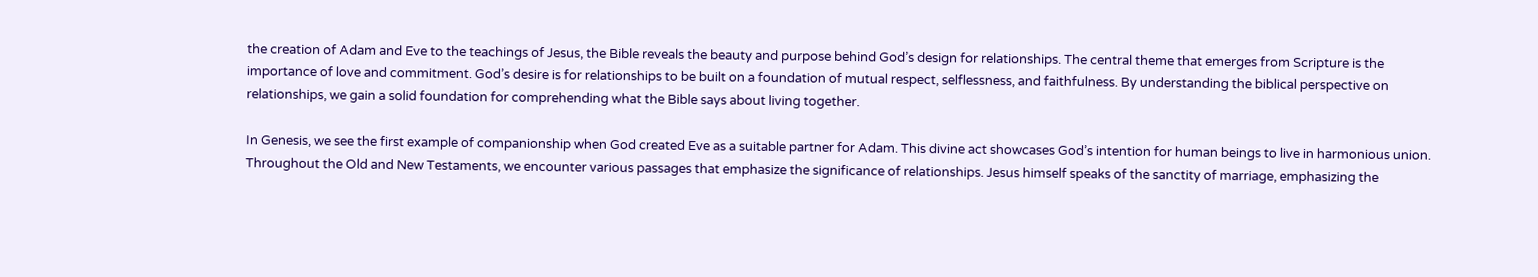the creation of Adam and Eve to the teachings of Jesus, the Bible reveals the beauty and purpose behind God’s design for relationships. The central theme that emerges from Scripture is the importance of love and commitment. God’s desire is for relationships to be built on a foundation of mutual respect, selflessness, and faithfulness. By understanding the biblical perspective on relationships, we gain a solid foundation for comprehending what the Bible says about living together.

In Genesis, we see the first example of companionship when God created Eve as a suitable partner for Adam. This divine act showcases God’s intention for human beings to live in harmonious union. Throughout the Old and New Testaments, we encounter various passages that emphasize the significance of relationships. Jesus himself speaks of the sanctity of marriage, emphasizing the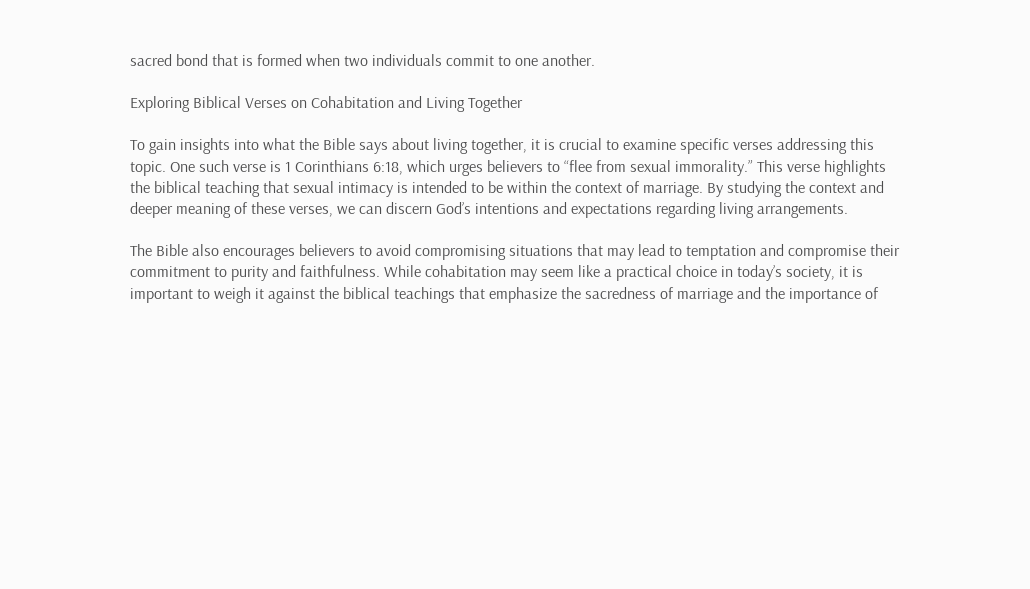sacred bond that is formed when two individuals commit to one another.

Exploring Biblical Verses on Cohabitation and Living Together

To gain insights into what the Bible says about living together, it is crucial to examine specific verses addressing this topic. One such verse is 1 Corinthians 6:18, which urges believers to “flee from sexual immorality.” This verse highlights the biblical teaching that sexual intimacy is intended to be within the context of marriage. By studying the context and deeper meaning of these verses, we can discern God’s intentions and expectations regarding living arrangements.

The Bible also encourages believers to avoid compromising situations that may lead to temptation and compromise their commitment to purity and faithfulness. While cohabitation may seem like a practical choice in today’s society, it is important to weigh it against the biblical teachings that emphasize the sacredness of marriage and the importance of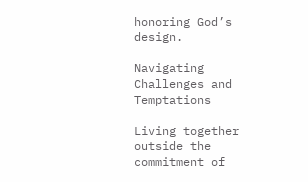honoring God’s design.

Navigating Challenges and Temptations

Living together outside the commitment of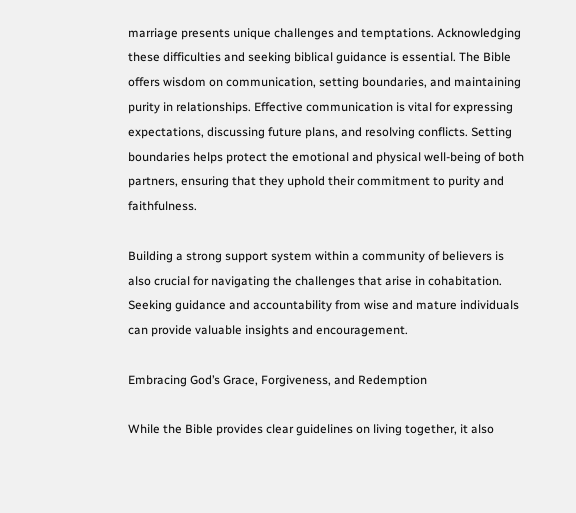marriage presents unique challenges and temptations. Acknowledging these difficulties and seeking biblical guidance is essential. The Bible offers wisdom on communication, setting boundaries, and maintaining purity in relationships. Effective communication is vital for expressing expectations, discussing future plans, and resolving conflicts. Setting boundaries helps protect the emotional and physical well-being of both partners, ensuring that they uphold their commitment to purity and faithfulness.

Building a strong support system within a community of believers is also crucial for navigating the challenges that arise in cohabitation. Seeking guidance and accountability from wise and mature individuals can provide valuable insights and encouragement.

Embracing God’s Grace, Forgiveness, and Redemption

While the Bible provides clear guidelines on living together, it also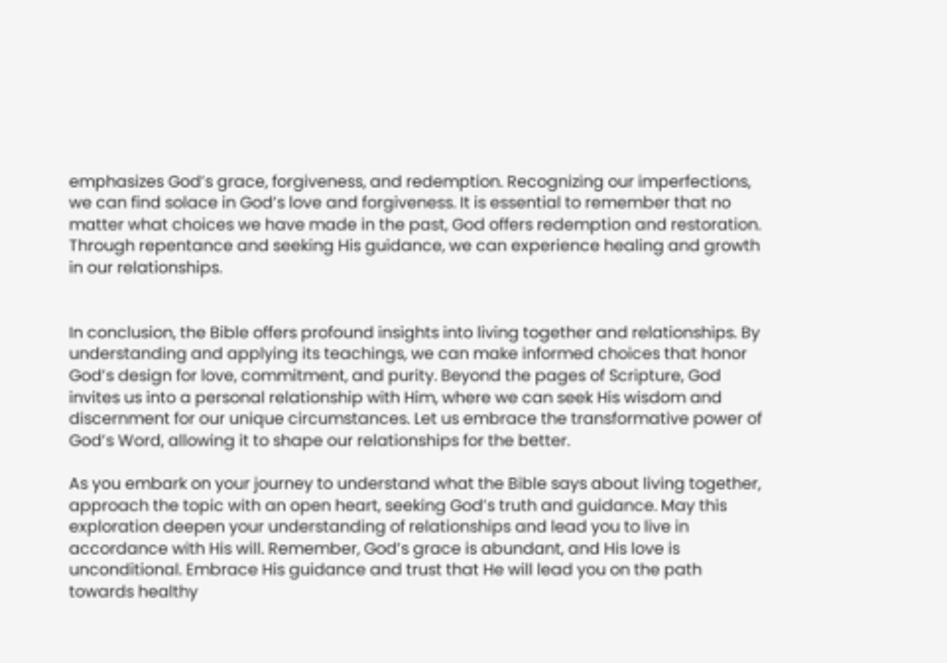emphasizes God’s grace, forgiveness, and redemption. Recognizing our imperfections, we can find solace in God’s love and forgiveness. It is essential to remember that no matter what choices we have made in the past, God offers redemption and restoration. Through repentance and seeking His guidance, we can experience healing and growth in our relationships.


In conclusion, the Bible offers profound insights into living together and relationships. By understanding and applying its teachings, we can make informed choices that honor God’s design for love, commitment, and purity. Beyond the pages of Scripture, God invites us into a personal relationship with Him, where we can seek His wisdom and discernment for our unique circumstances. Let us embrace the transformative power of God’s Word, allowing it to shape our relationships for the better.

As you embark on your journey to understand what the Bible says about living together, approach the topic with an open heart, seeking God’s truth and guidance. May this exploration deepen your understanding of relationships and lead you to live in accordance with His will. Remember, God’s grace is abundant, and His love is unconditional. Embrace His guidance and trust that He will lead you on the path towards healthy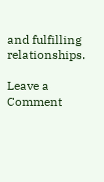and fulfilling relationships.

Leave a Comment